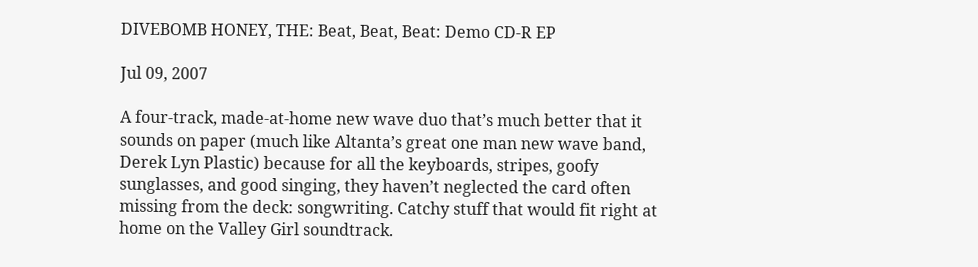DIVEBOMB HONEY, THE: Beat, Beat, Beat: Demo CD-R EP

Jul 09, 2007

A four-track, made-at-home new wave duo that’s much better that it sounds on paper (much like Altanta’s great one man new wave band, Derek Lyn Plastic) because for all the keyboards, stripes, goofy sunglasses, and good singing, they haven’t neglected the card often missing from the deck: songwriting. Catchy stuff that would fit right at home on the Valley Girl soundtrack.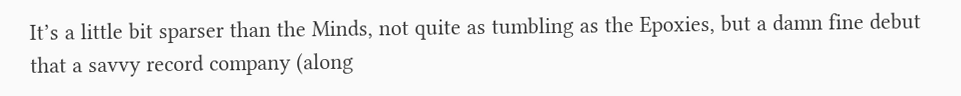It’s a little bit sparser than the Minds, not quite as tumbling as the Epoxies, but a damn fine debut that a savvy record company (along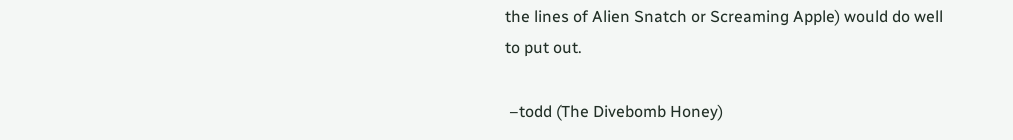the lines of Alien Snatch or Screaming Apple) would do well to put out.

 –todd (The Divebomb Honey)